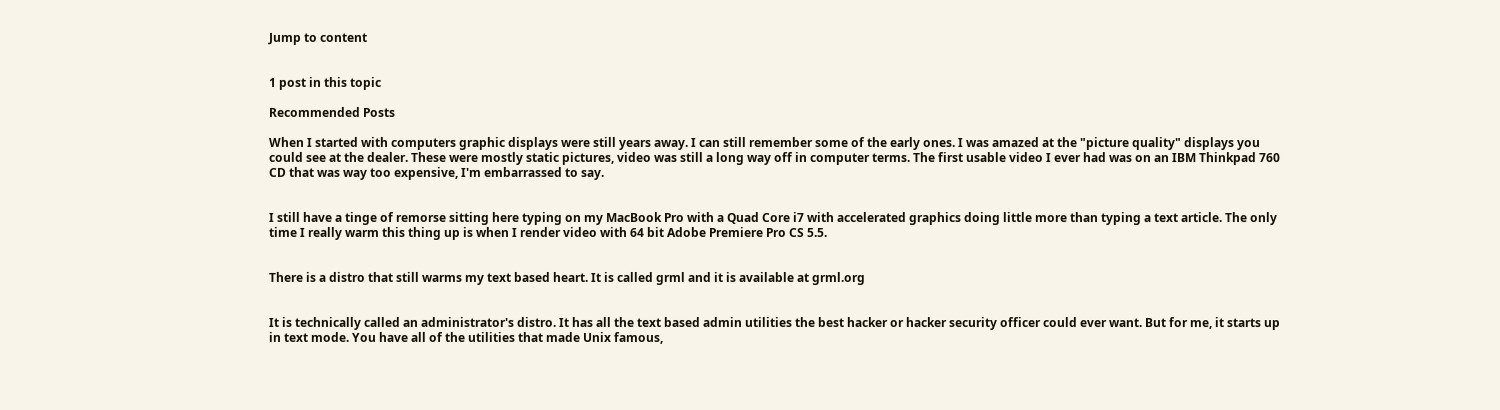Jump to content


1 post in this topic

Recommended Posts

When I started with computers graphic displays were still years away. I can still remember some of the early ones. I was amazed at the "picture quality" displays you could see at the dealer. These were mostly static pictures, video was still a long way off in computer terms. The first usable video I ever had was on an IBM Thinkpad 760 CD that was way too expensive, I'm embarrassed to say.


I still have a tinge of remorse sitting here typing on my MacBook Pro with a Quad Core i7 with accelerated graphics doing little more than typing a text article. The only time I really warm this thing up is when I render video with 64 bit Adobe Premiere Pro CS 5.5.


There is a distro that still warms my text based heart. It is called grml and it is available at grml.org


It is technically called an administrator's distro. It has all the text based admin utilities the best hacker or hacker security officer could ever want. But for me, it starts up in text mode. You have all of the utilities that made Unix famous,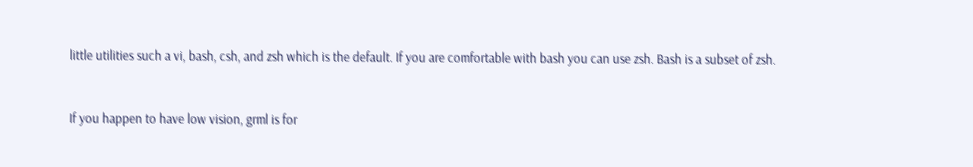little utilities such a vi, bash, csh, and zsh which is the default. If you are comfortable with bash you can use zsh. Bash is a subset of zsh.


If you happen to have low vision, grml is for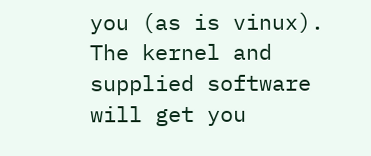you (as is vinux). The kernel and supplied software will get you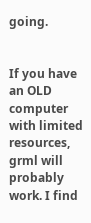going.


If you have an OLD computer with limited resources, grml will probably work. I find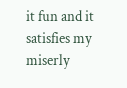it fun and it satisfies my miserly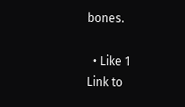bones.

  • Like 1
Link to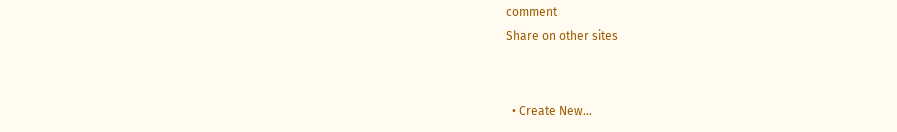comment
Share on other sites


  • Create New...